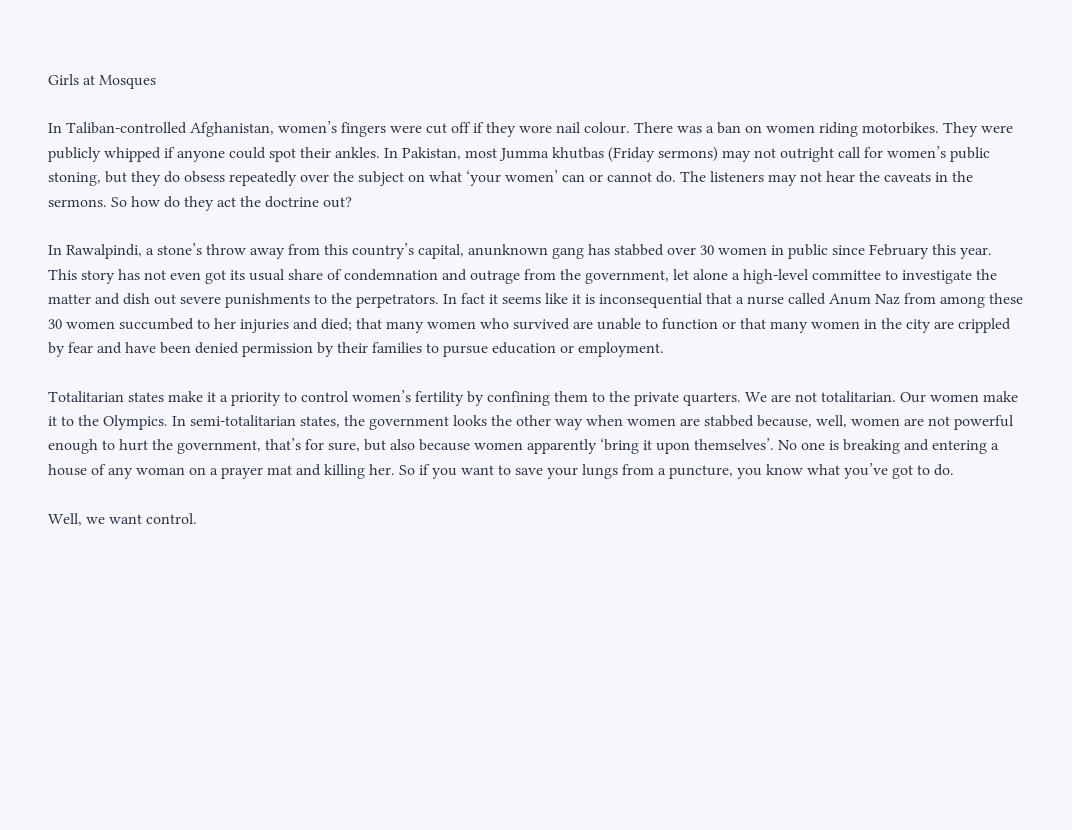Girls at Mosques

In Taliban-controlled Afghanistan, women’s fingers were cut off if they wore nail colour. There was a ban on women riding motorbikes. They were publicly whipped if anyone could spot their ankles. In Pakistan, most Jumma khutbas (Friday sermons) may not outright call for women’s public stoning, but they do obsess repeatedly over the subject on what ‘your women’ can or cannot do. The listeners may not hear the caveats in the sermons. So how do they act the doctrine out?

In Rawalpindi, a stone’s throw away from this country’s capital, anunknown gang has stabbed over 30 women in public since February this year. This story has not even got its usual share of condemnation and outrage from the government, let alone a high-level committee to investigate the matter and dish out severe punishments to the perpetrators. In fact it seems like it is inconsequential that a nurse called Anum Naz from among these 30 women succumbed to her injuries and died; that many women who survived are unable to function or that many women in the city are crippled by fear and have been denied permission by their families to pursue education or employment.

Totalitarian states make it a priority to control women’s fertility by confining them to the private quarters. We are not totalitarian. Our women make it to the Olympics. In semi-totalitarian states, the government looks the other way when women are stabbed because, well, women are not powerful enough to hurt the government, that’s for sure, but also because women apparently ‘bring it upon themselves’. No one is breaking and entering a house of any woman on a prayer mat and killing her. So if you want to save your lungs from a puncture, you know what you’ve got to do.

Well, we want control.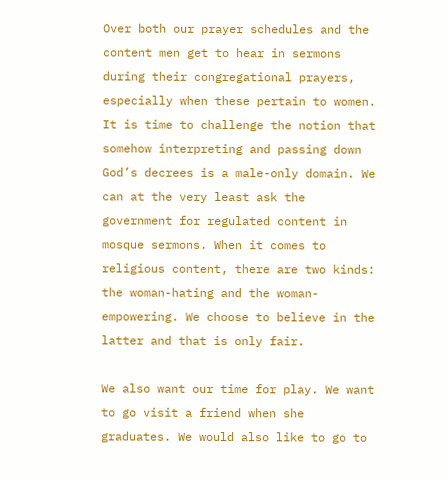Over both our prayer schedules and the content men get to hear in sermons during their congregational prayers, especially when these pertain to women. It is time to challenge the notion that somehow interpreting and passing down God’s decrees is a male-only domain. We can at the very least ask the government for regulated content in mosque sermons. When it comes to religious content, there are two kinds: the woman-hating and the woman-empowering. We choose to believe in the latter and that is only fair.

We also want our time for play. We want to go visit a friend when she graduates. We would also like to go to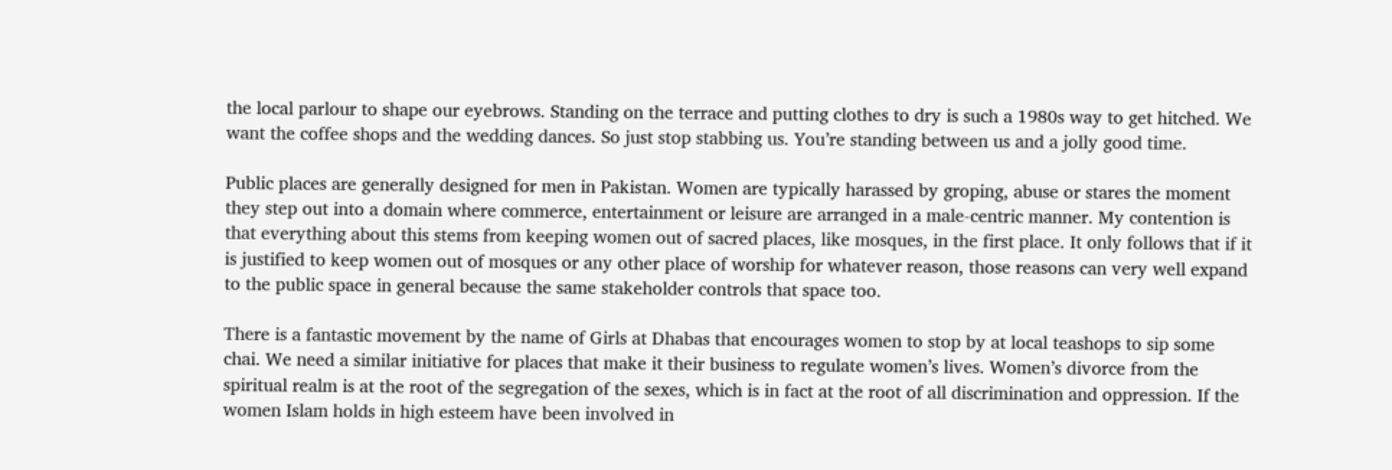the local parlour to shape our eyebrows. Standing on the terrace and putting clothes to dry is such a 1980s way to get hitched. We want the coffee shops and the wedding dances. So just stop stabbing us. You’re standing between us and a jolly good time.

Public places are generally designed for men in Pakistan. Women are typically harassed by groping, abuse or stares the moment they step out into a domain where commerce, entertainment or leisure are arranged in a male-centric manner. My contention is that everything about this stems from keeping women out of sacred places, like mosques, in the first place. It only follows that if it is justified to keep women out of mosques or any other place of worship for whatever reason, those reasons can very well expand to the public space in general because the same stakeholder controls that space too.

There is a fantastic movement by the name of Girls at Dhabas that encourages women to stop by at local teashops to sip some chai. We need a similar initiative for places that make it their business to regulate women’s lives. Women’s divorce from the spiritual realm is at the root of the segregation of the sexes, which is in fact at the root of all discrimination and oppression. If the women Islam holds in high esteem have been involved in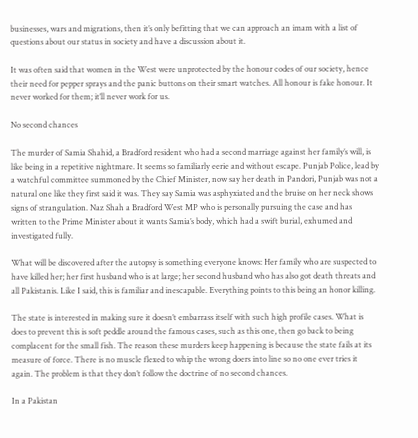businesses, wars and migrations, then it’s only befitting that we can approach an imam with a list of questions about our status in society and have a discussion about it.

It was often said that women in the West were unprotected by the honour codes of our society, hence their need for pepper sprays and the panic buttons on their smart watches. All honour is fake honour. It never worked for them; it’ll never work for us.

No second chances

The murder of Samia Shahid, a Bradford resident who had a second marriage against her family’s will, is like being in a repetitive nightmare. It seems so familiarly eerie and without escape. Punjab Police, lead by a watchful committee summoned by the Chief Minister, now say her death in Pandori, Punjab was not a natural one like they first said it was. They say Samia was asphyxiated and the bruise on her neck shows signs of strangulation. Naz Shah a Bradford West MP who is personally pursuing the case and has written to the Prime Minister about it wants Samia’s body, which had a swift burial, exhumed and investigated fully.

What will be discovered after the autopsy is something everyone knows: Her family who are suspected to have killed her; her first husband who is at large; her second husband who has also got death threats and all Pakistanis. Like I said, this is familiar and inescapable. Everything points to this being an honor killing.

The state is interested in making sure it doesn’t embarrass itself with such high profile cases. What is does to prevent this is soft peddle around the famous cases, such as this one, then go back to being complacent for the small fish. The reason these murders keep happening is because the state fails at its measure of force. There is no muscle flexed to whip the wrong doers into line so no one ever tries it again. The problem is that they don’t follow the doctrine of no second chances.

In a Pakistan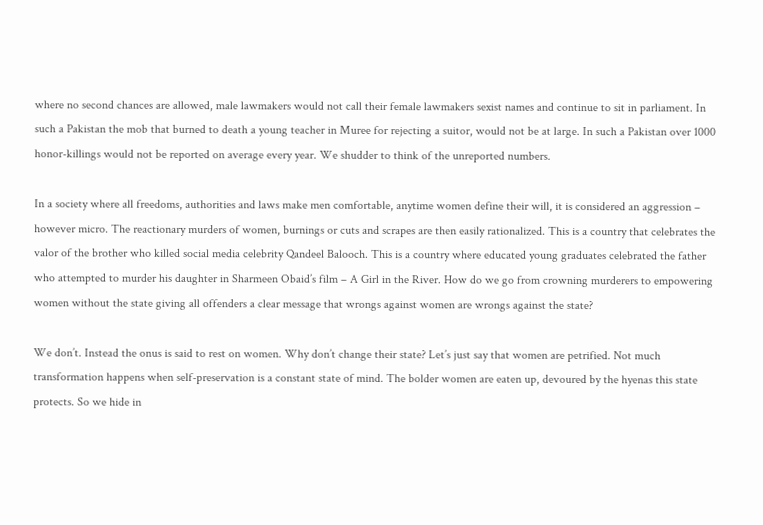where no second chances are allowed, male lawmakers would not call their female lawmakers sexist names and continue to sit in parliament. In such a Pakistan the mob that burned to death a young teacher in Muree for rejecting a suitor, would not be at large. In such a Pakistan over 1000 honor-killings would not be reported on average every year. We shudder to think of the unreported numbers.

In a society where all freedoms, authorities and laws make men comfortable, anytime women define their will, it is considered an aggression – however micro. The reactionary murders of women, burnings or cuts and scrapes are then easily rationalized. This is a country that celebrates the valor of the brother who killed social media celebrity Qandeel Balooch. This is a country where educated young graduates celebrated the father who attempted to murder his daughter in Sharmeen Obaid’s film – A Girl in the River. How do we go from crowning murderers to empowering women without the state giving all offenders a clear message that wrongs against women are wrongs against the state?

We don’t. Instead the onus is said to rest on women. Why don’t change their state? Let’s just say that women are petrified. Not much transformation happens when self-preservation is a constant state of mind. The bolder women are eaten up, devoured by the hyenas this state protects. So we hide in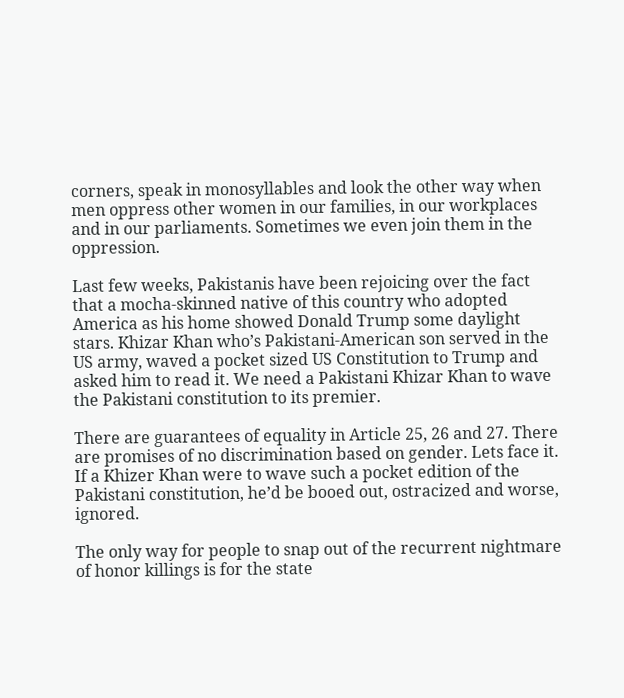corners, speak in monosyllables and look the other way when men oppress other women in our families, in our workplaces and in our parliaments. Sometimes we even join them in the oppression.

Last few weeks, Pakistanis have been rejoicing over the fact that a mocha-skinned native of this country who adopted America as his home showed Donald Trump some daylight stars. Khizar Khan who’s Pakistani-American son served in the US army, waved a pocket sized US Constitution to Trump and asked him to read it. We need a Pakistani Khizar Khan to wave the Pakistani constitution to its premier.

There are guarantees of equality in Article 25, 26 and 27. There are promises of no discrimination based on gender. Lets face it. If a Khizer Khan were to wave such a pocket edition of the Pakistani constitution, he’d be booed out, ostracized and worse, ignored.

The only way for people to snap out of the recurrent nightmare of honor killings is for the state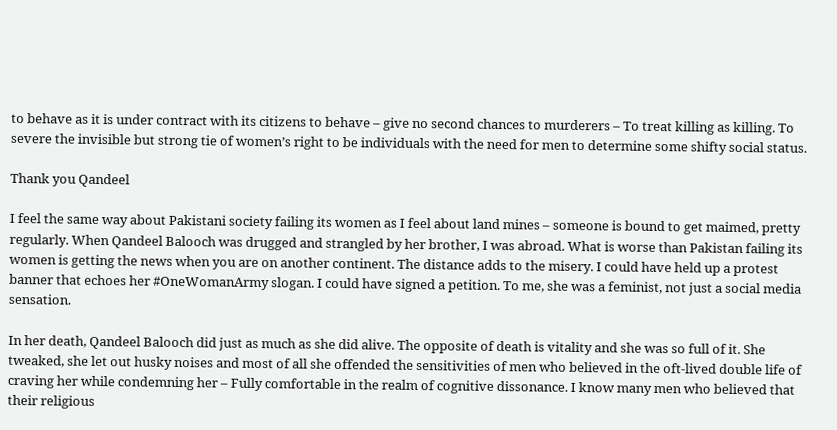to behave as it is under contract with its citizens to behave – give no second chances to murderers – To treat killing as killing. To severe the invisible but strong tie of women’s right to be individuals with the need for men to determine some shifty social status.

Thank you Qandeel

I feel the same way about Pakistani society failing its women as I feel about land mines – someone is bound to get maimed, pretty regularly. When Qandeel Balooch was drugged and strangled by her brother, I was abroad. What is worse than Pakistan failing its women is getting the news when you are on another continent. The distance adds to the misery. I could have held up a protest banner that echoes her #OneWomanArmy slogan. I could have signed a petition. To me, she was a feminist, not just a social media sensation.

In her death, Qandeel Balooch did just as much as she did alive. The opposite of death is vitality and she was so full of it. She tweaked, she let out husky noises and most of all she offended the sensitivities of men who believed in the oft-lived double life of craving her while condemning her – Fully comfortable in the realm of cognitive dissonance. I know many men who believed that their religious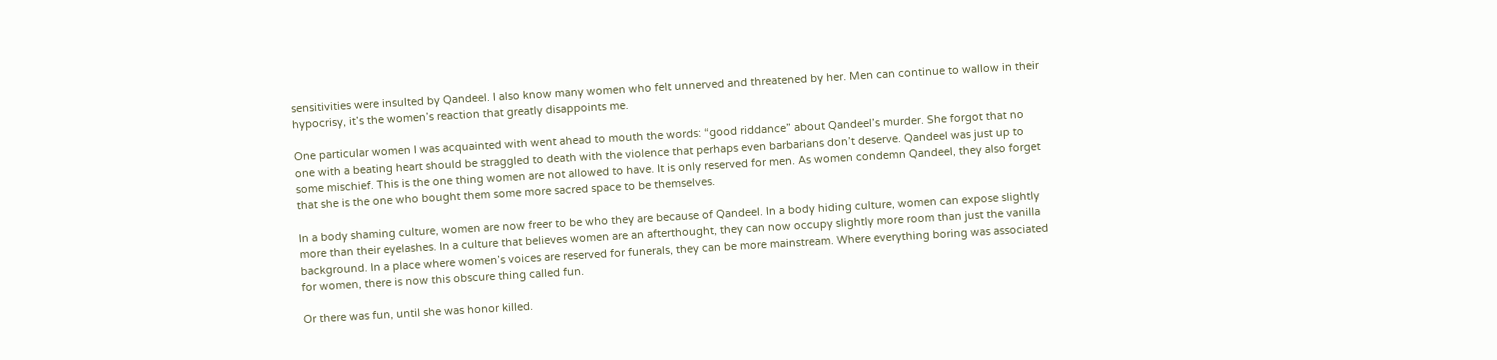sensitivities were insulted by Qandeel. I also know many women who felt unnerved and threatened by her. Men can continue to wallow in their hypocrisy, it’s the women’s reaction that greatly disappoints me.

One particular women I was acquainted with went ahead to mouth the words: “good riddance” about Qandeel’s murder. She forgot that no one with a beating heart should be straggled to death with the violence that perhaps even barbarians don’t deserve. Qandeel was just up to some mischief. This is the one thing women are not allowed to have. It is only reserved for men. As women condemn Qandeel, they also forget that she is the one who bought them some more sacred space to be themselves.

In a body shaming culture, women are now freer to be who they are because of Qandeel. In a body hiding culture, women can expose slightly more than their eyelashes. In a culture that believes women are an afterthought, they can now occupy slightly more room than just the vanilla background. In a place where women’s voices are reserved for funerals, they can be more mainstream. Where everything boring was associated for women, there is now this obscure thing called fun.

Or there was fun, until she was honor killed.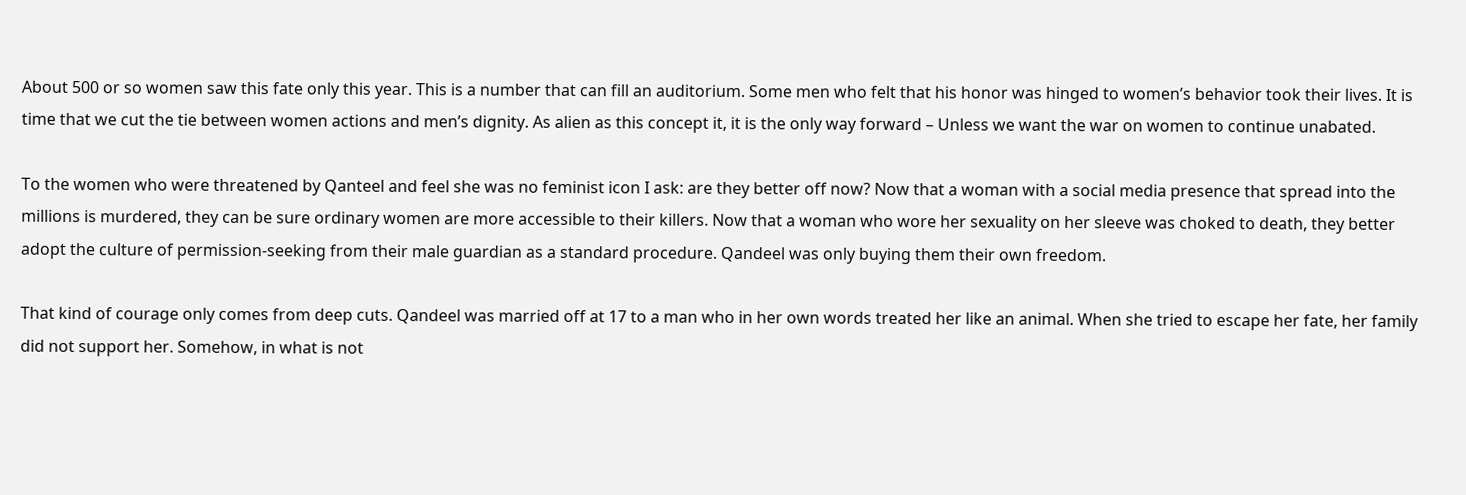About 500 or so women saw this fate only this year. This is a number that can fill an auditorium. Some men who felt that his honor was hinged to women’s behavior took their lives. It is time that we cut the tie between women actions and men’s dignity. As alien as this concept it, it is the only way forward – Unless we want the war on women to continue unabated.

To the women who were threatened by Qanteel and feel she was no feminist icon I ask: are they better off now? Now that a woman with a social media presence that spread into the millions is murdered, they can be sure ordinary women are more accessible to their killers. Now that a woman who wore her sexuality on her sleeve was choked to death, they better adopt the culture of permission-seeking from their male guardian as a standard procedure. Qandeel was only buying them their own freedom.

That kind of courage only comes from deep cuts. Qandeel was married off at 17 to a man who in her own words treated her like an animal. When she tried to escape her fate, her family did not support her. Somehow, in what is not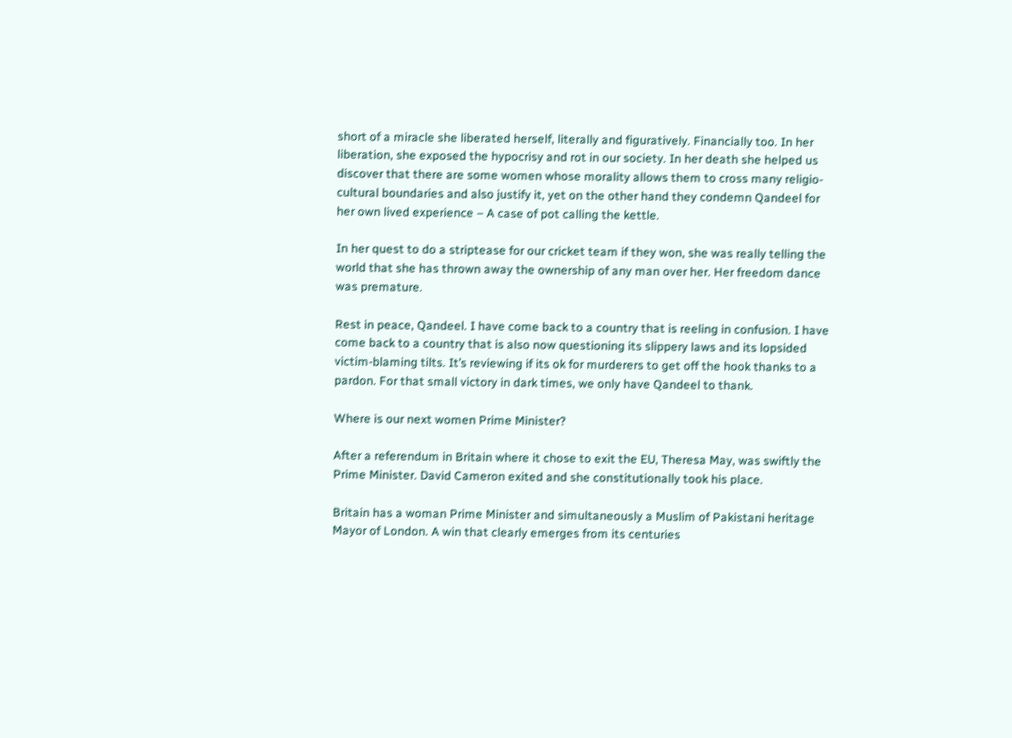short of a miracle she liberated herself, literally and figuratively. Financially too. In her liberation, she exposed the hypocrisy and rot in our society. In her death she helped us discover that there are some women whose morality allows them to cross many religio-cultural boundaries and also justify it, yet on the other hand they condemn Qandeel for her own lived experience – A case of pot calling the kettle.

In her quest to do a striptease for our cricket team if they won, she was really telling the world that she has thrown away the ownership of any man over her. Her freedom dance was premature.

Rest in peace, Qandeel. I have come back to a country that is reeling in confusion. I have come back to a country that is also now questioning its slippery laws and its lopsided victim-blaming tilts. It’s reviewing if its ok for murderers to get off the hook thanks to a pardon. For that small victory in dark times, we only have Qandeel to thank.

Where is our next women Prime Minister?

After a referendum in Britain where it chose to exit the EU, Theresa May, was swiftly the Prime Minister. David Cameron exited and she constitutionally took his place.

Britain has a woman Prime Minister and simultaneously a Muslim of Pakistani heritage Mayor of London. A win that clearly emerges from its centuries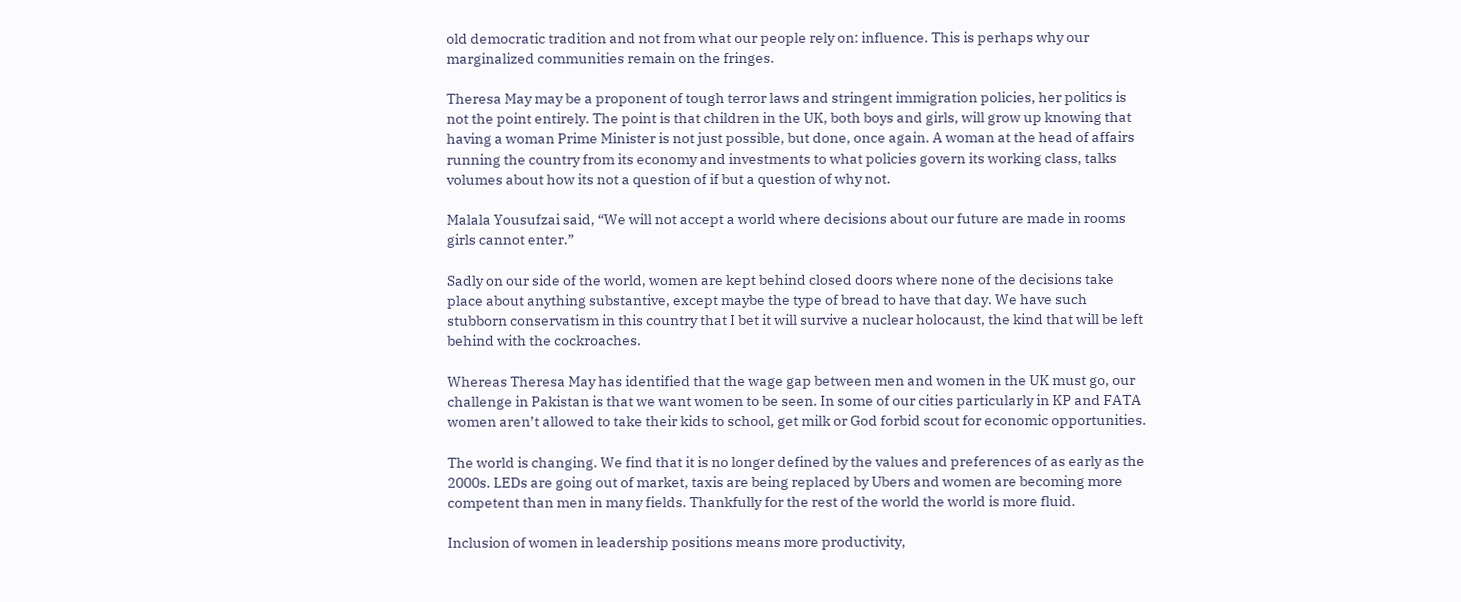old democratic tradition and not from what our people rely on: influence. This is perhaps why our marginalized communities remain on the fringes.

Theresa May may be a proponent of tough terror laws and stringent immigration policies, her politics is not the point entirely. The point is that children in the UK, both boys and girls, will grow up knowing that having a woman Prime Minister is not just possible, but done, once again. A woman at the head of affairs running the country from its economy and investments to what policies govern its working class, talks volumes about how its not a question of if but a question of why not.

Malala Yousufzai said, “We will not accept a world where decisions about our future are made in rooms girls cannot enter.”

Sadly on our side of the world, women are kept behind closed doors where none of the decisions take place about anything substantive, except maybe the type of bread to have that day. We have such stubborn conservatism in this country that I bet it will survive a nuclear holocaust, the kind that will be left behind with the cockroaches.

Whereas Theresa May has identified that the wage gap between men and women in the UK must go, our challenge in Pakistan is that we want women to be seen. In some of our cities particularly in KP and FATA women aren’t allowed to take their kids to school, get milk or God forbid scout for economic opportunities.

The world is changing. We find that it is no longer defined by the values and preferences of as early as the 2000s. LEDs are going out of market, taxis are being replaced by Ubers and women are becoming more competent than men in many fields. Thankfully for the rest of the world the world is more fluid.

Inclusion of women in leadership positions means more productivity,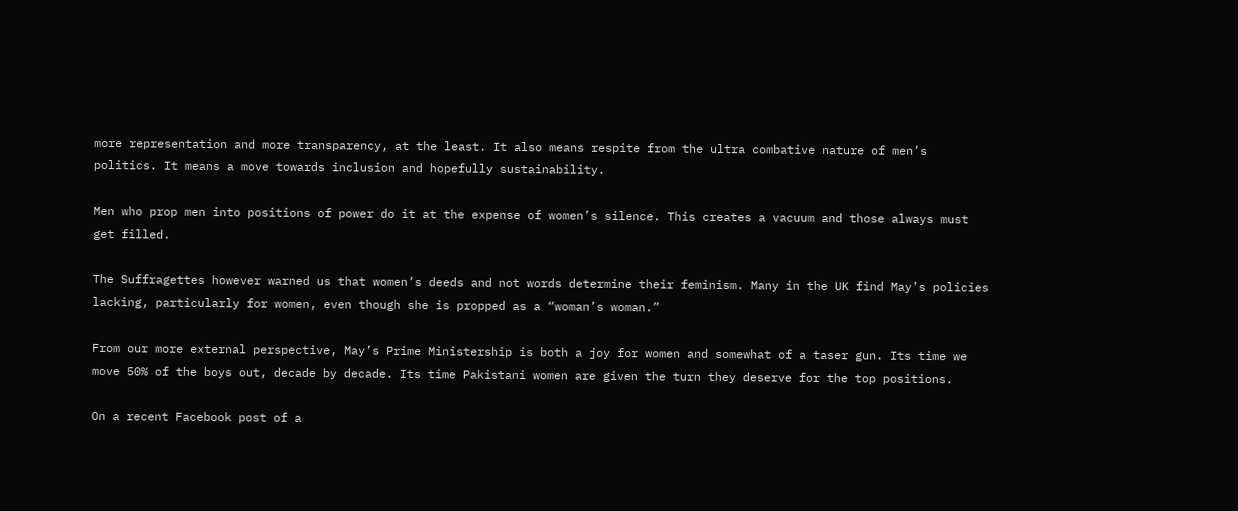more representation and more transparency, at the least. It also means respite from the ultra combative nature of men’s politics. It means a move towards inclusion and hopefully sustainability.

Men who prop men into positions of power do it at the expense of women’s silence. This creates a vacuum and those always must get filled.

The Suffragettes however warned us that women’s deeds and not words determine their feminism. Many in the UK find May’s policies lacking, particularly for women, even though she is propped as a “woman’s woman.”

From our more external perspective, May’s Prime Ministership is both a joy for women and somewhat of a taser gun. Its time we move 50% of the boys out, decade by decade. Its time Pakistani women are given the turn they deserve for the top positions.

On a recent Facebook post of a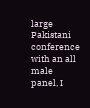large Pakistani conference with an all male panel, I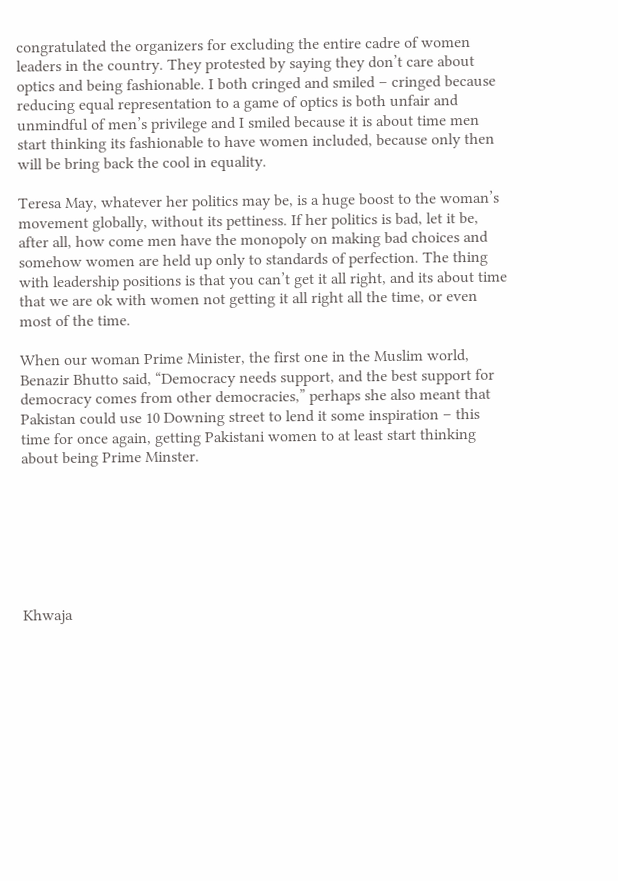congratulated the organizers for excluding the entire cadre of women leaders in the country. They protested by saying they don’t care about optics and being fashionable. I both cringed and smiled – cringed because reducing equal representation to a game of optics is both unfair and unmindful of men’s privilege and I smiled because it is about time men start thinking its fashionable to have women included, because only then will be bring back the cool in equality.

Teresa May, whatever her politics may be, is a huge boost to the woman’s movement globally, without its pettiness. If her politics is bad, let it be, after all, how come men have the monopoly on making bad choices and somehow women are held up only to standards of perfection. The thing with leadership positions is that you can’t get it all right, and its about time that we are ok with women not getting it all right all the time, or even most of the time.

When our woman Prime Minister, the first one in the Muslim world, Benazir Bhutto said, “Democracy needs support, and the best support for democracy comes from other democracies,” perhaps she also meant that Pakistan could use 10 Downing street to lend it some inspiration – this time for once again, getting Pakistani women to at least start thinking about being Prime Minster.







Khwaja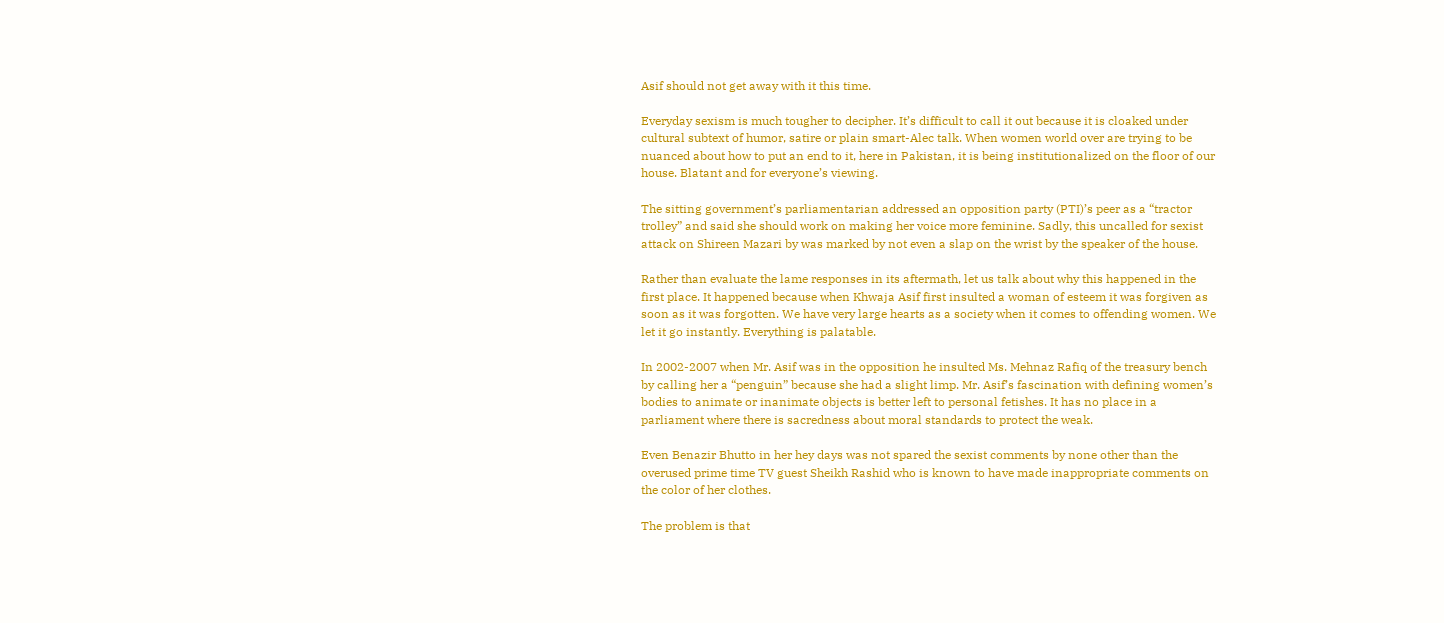Asif should not get away with it this time.

Everyday sexism is much tougher to decipher. It’s difficult to call it out because it is cloaked under cultural subtext of humor, satire or plain smart-Alec talk. When women world over are trying to be nuanced about how to put an end to it, here in Pakistan, it is being institutionalized on the floor of our house. Blatant and for everyone’s viewing.

The sitting government’s parliamentarian addressed an opposition party (PTI)’s peer as a “tractor trolley” and said she should work on making her voice more feminine. Sadly, this uncalled for sexist attack on Shireen Mazari by was marked by not even a slap on the wrist by the speaker of the house.

Rather than evaluate the lame responses in its aftermath, let us talk about why this happened in the first place. It happened because when Khwaja Asif first insulted a woman of esteem it was forgiven as soon as it was forgotten. We have very large hearts as a society when it comes to offending women. We let it go instantly. Everything is palatable.

In 2002-2007 when Mr. Asif was in the opposition he insulted Ms. Mehnaz Rafiq of the treasury bench by calling her a “penguin” because she had a slight limp. Mr. Asif’s fascination with defining women’s bodies to animate or inanimate objects is better left to personal fetishes. It has no place in a parliament where there is sacredness about moral standards to protect the weak.

Even Benazir Bhutto in her hey days was not spared the sexist comments by none other than the overused prime time TV guest Sheikh Rashid who is known to have made inappropriate comments on the color of her clothes.

The problem is that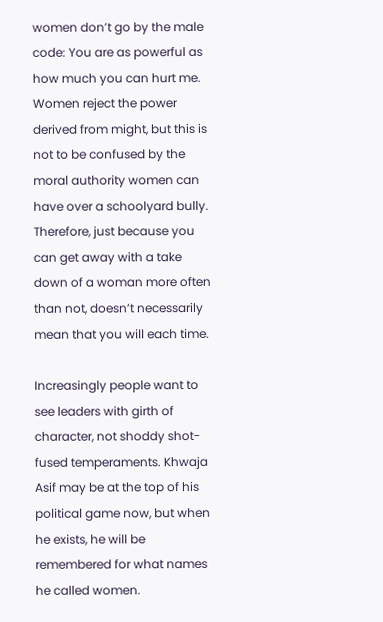women don’t go by the male code: You are as powerful as how much you can hurt me. Women reject the power derived from might, but this is not to be confused by the moral authority women can have over a schoolyard bully. Therefore, just because you can get away with a take down of a woman more often than not, doesn’t necessarily mean that you will each time.

Increasingly people want to see leaders with girth of character, not shoddy shot-fused temperaments. Khwaja Asif may be at the top of his political game now, but when he exists, he will be remembered for what names he called women.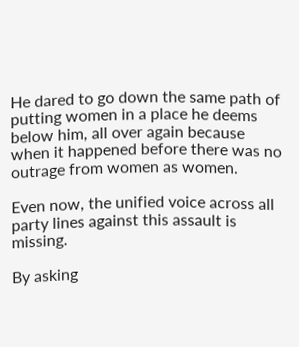He dared to go down the same path of putting women in a place he deems below him, all over again because when it happened before there was no outrage from women as women.

Even now, the unified voice across all party lines against this assault is missing.

By asking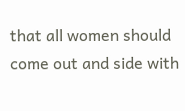that all women should come out and side with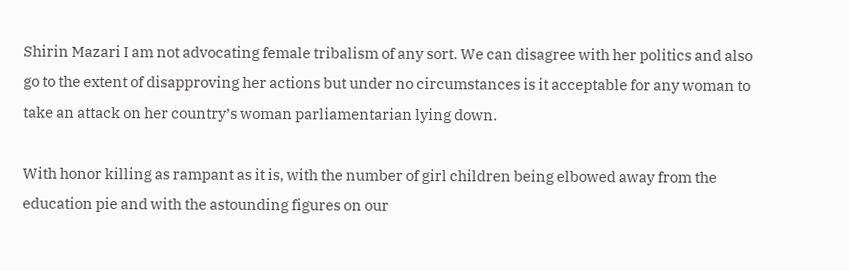Shirin Mazari I am not advocating female tribalism of any sort. We can disagree with her politics and also go to the extent of disapproving her actions but under no circumstances is it acceptable for any woman to take an attack on her country’s woman parliamentarian lying down.

With honor killing as rampant as it is, with the number of girl children being elbowed away from the education pie and with the astounding figures on our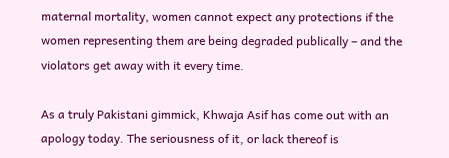maternal mortality, women cannot expect any protections if the women representing them are being degraded publically – and the violators get away with it every time.

As a truly Pakistani gimmick, Khwaja Asif has come out with an apology today. The seriousness of it, or lack thereof is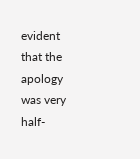evident that the apology was very half-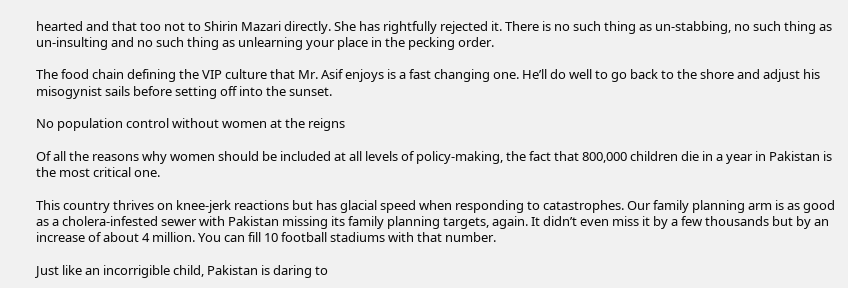hearted and that too not to Shirin Mazari directly. She has rightfully rejected it. There is no such thing as un-stabbing, no such thing as un-insulting and no such thing as unlearning your place in the pecking order.

The food chain defining the VIP culture that Mr. Asif enjoys is a fast changing one. He’ll do well to go back to the shore and adjust his misogynist sails before setting off into the sunset.

No population control without women at the reigns

Of all the reasons why women should be included at all levels of policy-making, the fact that 800,000 children die in a year in Pakistan is the most critical one.

This country thrives on knee-jerk reactions but has glacial speed when responding to catastrophes. Our family planning arm is as good as a cholera-infested sewer with Pakistan missing its family planning targets, again. It didn’t even miss it by a few thousands but by an increase of about 4 million. You can fill 10 football stadiums with that number.

Just like an incorrigible child, Pakistan is daring to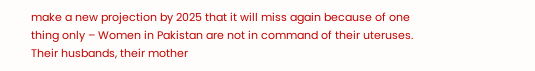make a new projection by 2025 that it will miss again because of one thing only – Women in Pakistan are not in command of their uteruses. Their husbands, their mother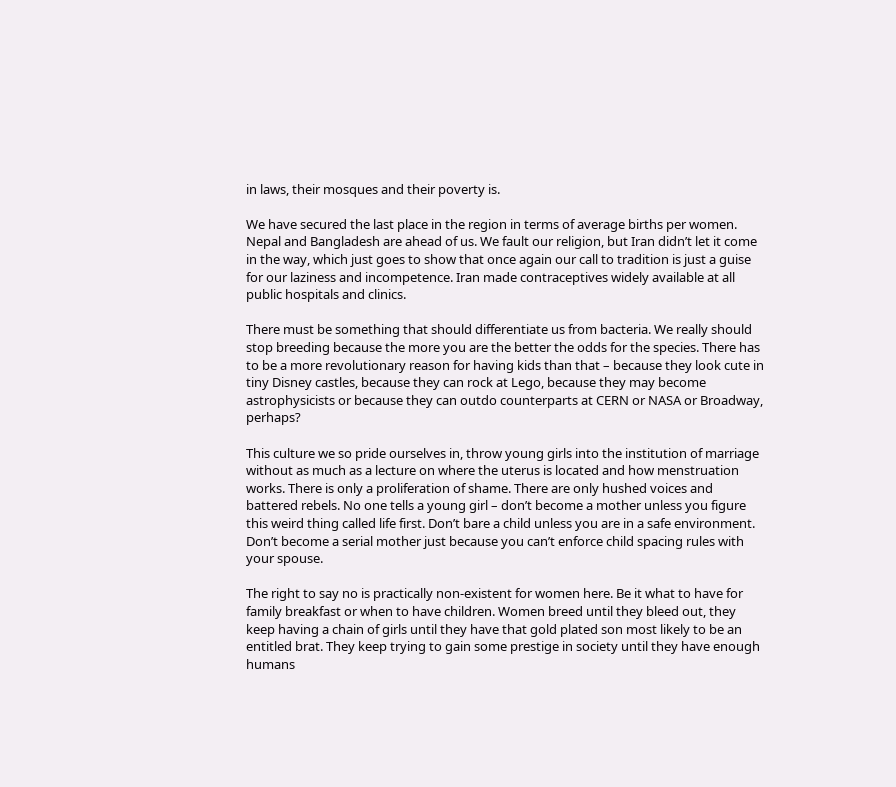in laws, their mosques and their poverty is.

We have secured the last place in the region in terms of average births per women. Nepal and Bangladesh are ahead of us. We fault our religion, but Iran didn’t let it come in the way, which just goes to show that once again our call to tradition is just a guise for our laziness and incompetence. Iran made contraceptives widely available at all public hospitals and clinics.

There must be something that should differentiate us from bacteria. We really should stop breeding because the more you are the better the odds for the species. There has to be a more revolutionary reason for having kids than that – because they look cute in tiny Disney castles, because they can rock at Lego, because they may become astrophysicists or because they can outdo counterparts at CERN or NASA or Broadway, perhaps?

This culture we so pride ourselves in, throw young girls into the institution of marriage without as much as a lecture on where the uterus is located and how menstruation works. There is only a proliferation of shame. There are only hushed voices and battered rebels. No one tells a young girl – don’t become a mother unless you figure this weird thing called life first. Don’t bare a child unless you are in a safe environment. Don’t become a serial mother just because you can’t enforce child spacing rules with your spouse.

The right to say no is practically non-existent for women here. Be it what to have for family breakfast or when to have children. Women breed until they bleed out, they keep having a chain of girls until they have that gold plated son most likely to be an entitled brat. They keep trying to gain some prestige in society until they have enough humans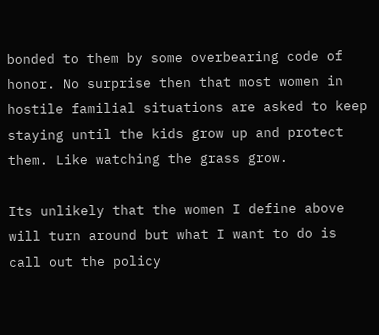bonded to them by some overbearing code of honor. No surprise then that most women in hostile familial situations are asked to keep staying until the kids grow up and protect them. Like watching the grass grow.

Its unlikely that the women I define above will turn around but what I want to do is call out the policy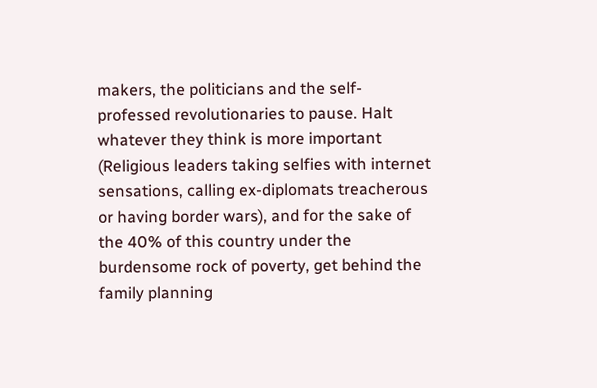makers, the politicians and the self-professed revolutionaries to pause. Halt whatever they think is more important (Religious leaders taking selfies with internet sensations, calling ex-diplomats treacherous or having border wars), and for the sake of the 40% of this country under the burdensome rock of poverty, get behind the family planning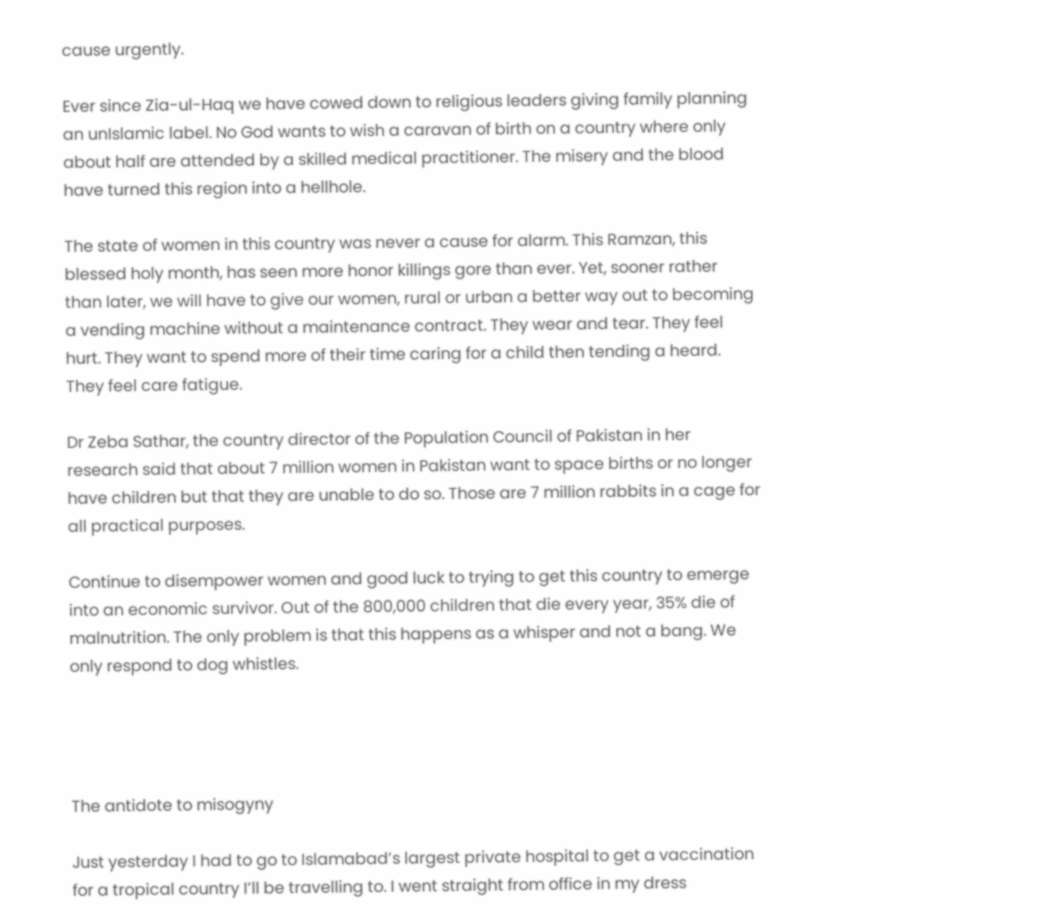cause urgently.

Ever since Zia-ul-Haq we have cowed down to religious leaders giving family planning an unIslamic label. No God wants to wish a caravan of birth on a country where only about half are attended by a skilled medical practitioner. The misery and the blood have turned this region into a hellhole.

The state of women in this country was never a cause for alarm. This Ramzan, this blessed holy month, has seen more honor killings gore than ever. Yet, sooner rather than later, we will have to give our women, rural or urban a better way out to becoming a vending machine without a maintenance contract. They wear and tear. They feel hurt. They want to spend more of their time caring for a child then tending a heard. They feel care fatigue.

Dr Zeba Sathar, the country director of the Population Council of Pakistan in her research said that about 7 million women in Pakistan want to space births or no longer have children but that they are unable to do so. Those are 7 million rabbits in a cage for all practical purposes.

Continue to disempower women and good luck to trying to get this country to emerge into an economic survivor. Out of the 800,000 children that die every year, 35% die of malnutrition. The only problem is that this happens as a whisper and not a bang. We only respond to dog whistles.




The antidote to misogyny

Just yesterday I had to go to Islamabad’s largest private hospital to get a vaccination for a tropical country I’ll be travelling to. I went straight from office in my dress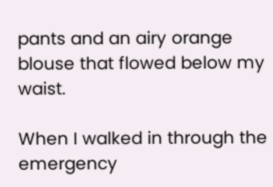pants and an airy orange blouse that flowed below my waist.

When I walked in through the emergency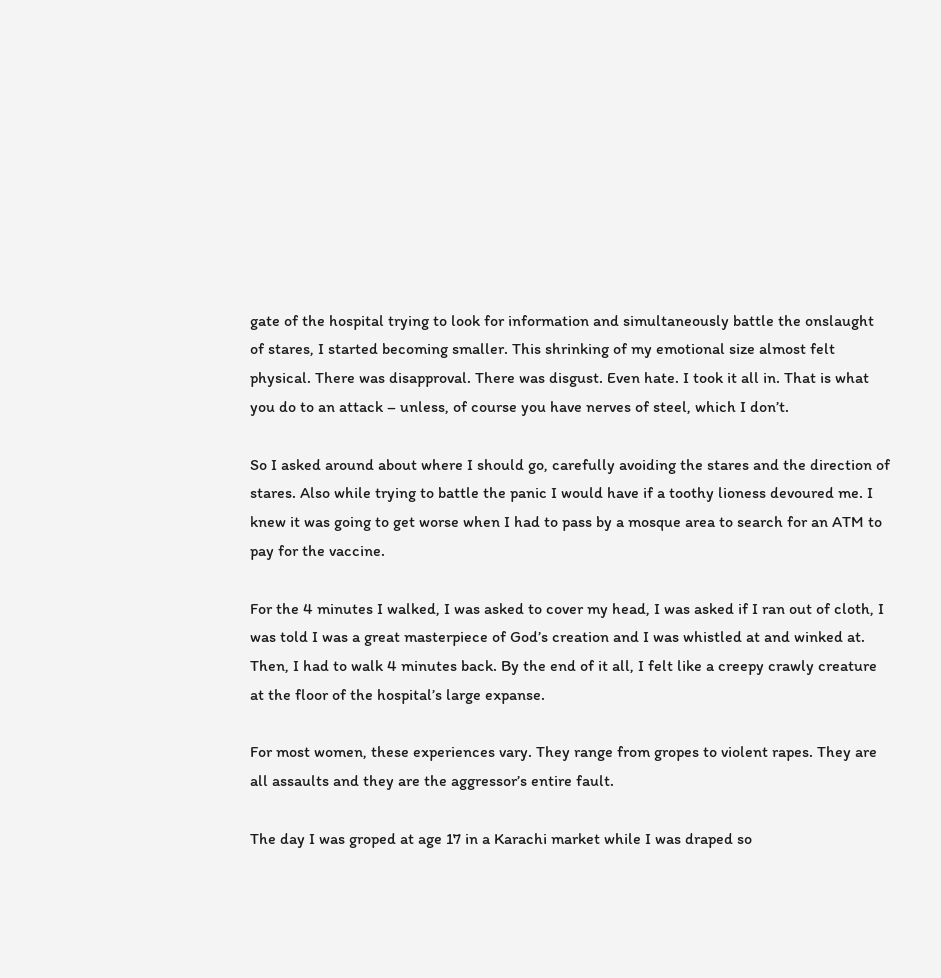gate of the hospital trying to look for information and simultaneously battle the onslaught of stares, I started becoming smaller. This shrinking of my emotional size almost felt physical. There was disapproval. There was disgust. Even hate. I took it all in. That is what you do to an attack – unless, of course you have nerves of steel, which I don’t.

So I asked around about where I should go, carefully avoiding the stares and the direction of stares. Also while trying to battle the panic I would have if a toothy lioness devoured me. I knew it was going to get worse when I had to pass by a mosque area to search for an ATM to pay for the vaccine.

For the 4 minutes I walked, I was asked to cover my head, I was asked if I ran out of cloth, I was told I was a great masterpiece of God’s creation and I was whistled at and winked at. Then, I had to walk 4 minutes back. By the end of it all, I felt like a creepy crawly creature at the floor of the hospital’s large expanse.

For most women, these experiences vary. They range from gropes to violent rapes. They are all assaults and they are the aggressor’s entire fault.

The day I was groped at age 17 in a Karachi market while I was draped so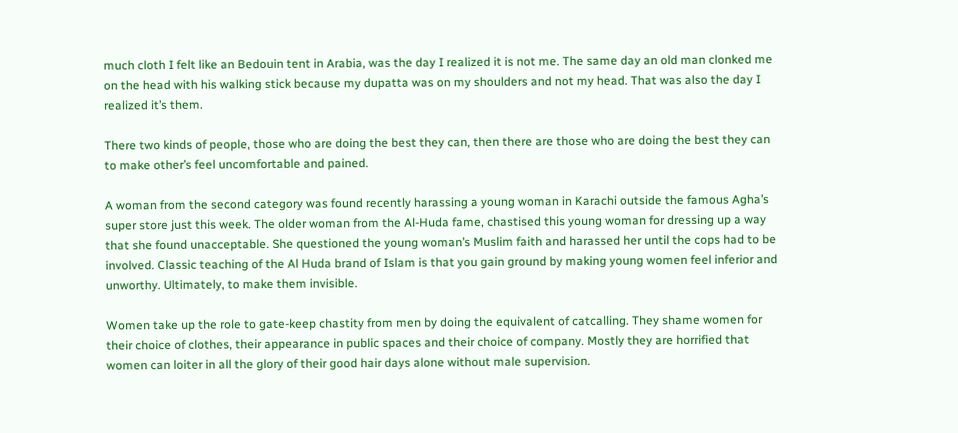much cloth I felt like an Bedouin tent in Arabia, was the day I realized it is not me. The same day an old man clonked me on the head with his walking stick because my dupatta was on my shoulders and not my head. That was also the day I realized it’s them.

There two kinds of people, those who are doing the best they can, then there are those who are doing the best they can to make other’s feel uncomfortable and pained.

A woman from the second category was found recently harassing a young woman in Karachi outside the famous Agha’s super store just this week. The older woman from the Al-Huda fame, chastised this young woman for dressing up a way that she found unacceptable. She questioned the young woman’s Muslim faith and harassed her until the cops had to be involved. Classic teaching of the Al Huda brand of Islam is that you gain ground by making young women feel inferior and unworthy. Ultimately, to make them invisible.

Women take up the role to gate-keep chastity from men by doing the equivalent of catcalling. They shame women for their choice of clothes, their appearance in public spaces and their choice of company. Mostly they are horrified that women can loiter in all the glory of their good hair days alone without male supervision.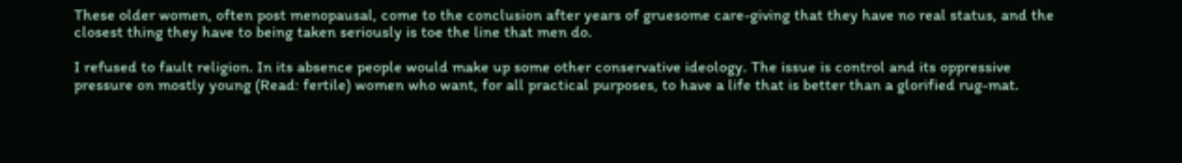These older women, often post menopausal, come to the conclusion after years of gruesome care-giving that they have no real status, and the closest thing they have to being taken seriously is toe the line that men do.

I refused to fault religion. In its absence people would make up some other conservative ideology. The issue is control and its oppressive pressure on mostly young (Read: fertile) women who want, for all practical purposes, to have a life that is better than a glorified rug-mat.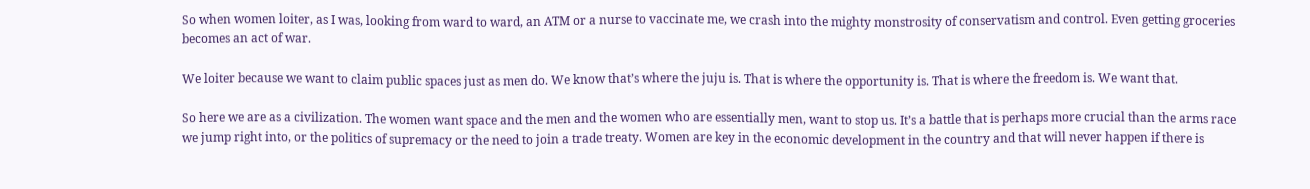So when women loiter, as I was, looking from ward to ward, an ATM or a nurse to vaccinate me, we crash into the mighty monstrosity of conservatism and control. Even getting groceries becomes an act of war.

We loiter because we want to claim public spaces just as men do. We know that’s where the juju is. That is where the opportunity is. That is where the freedom is. We want that.

So here we are as a civilization. The women want space and the men and the women who are essentially men, want to stop us. It’s a battle that is perhaps more crucial than the arms race we jump right into, or the politics of supremacy or the need to join a trade treaty. Women are key in the economic development in the country and that will never happen if there is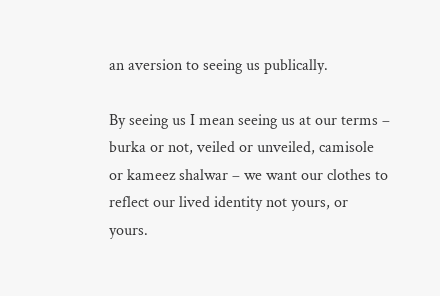an aversion to seeing us publically.

By seeing us I mean seeing us at our terms – burka or not, veiled or unveiled, camisole or kameez shalwar – we want our clothes to reflect our lived identity not yours, or yours.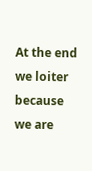At the end we loiter because we are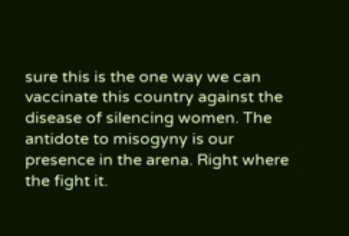sure this is the one way we can vaccinate this country against the disease of silencing women. The antidote to misogyny is our presence in the arena. Right where the fight it.